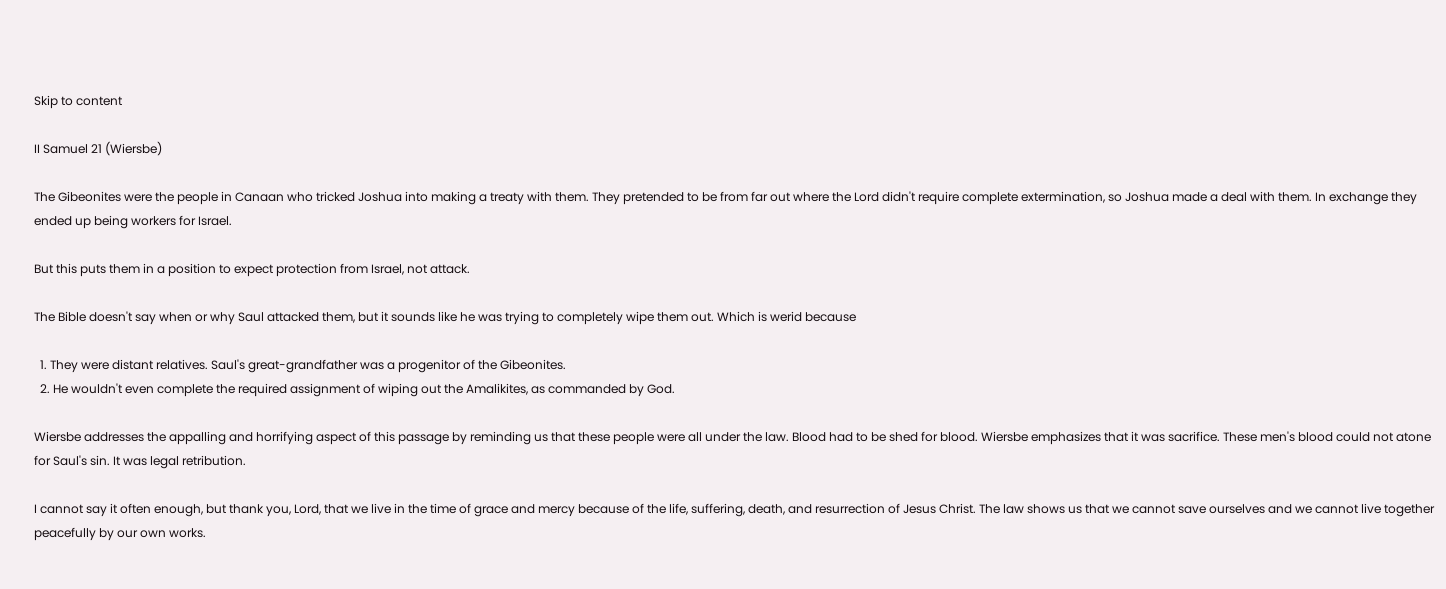Skip to content

II Samuel 21 (Wiersbe)

The Gibeonites were the people in Canaan who tricked Joshua into making a treaty with them. They pretended to be from far out where the Lord didn't require complete extermination, so Joshua made a deal with them. In exchange they ended up being workers for Israel.

But this puts them in a position to expect protection from Israel, not attack.

The Bible doesn't say when or why Saul attacked them, but it sounds like he was trying to completely wipe them out. Which is werid because

  1. They were distant relatives. Saul's great-grandfather was a progenitor of the Gibeonites.
  2. He wouldn't even complete the required assignment of wiping out the Amalikites, as commanded by God.

Wiersbe addresses the appalling and horrifying aspect of this passage by reminding us that these people were all under the law. Blood had to be shed for blood. Wiersbe emphasizes that it was sacrifice. These men's blood could not atone for Saul's sin. It was legal retribution.

I cannot say it often enough, but thank you, Lord, that we live in the time of grace and mercy because of the life, suffering, death, and resurrection of Jesus Christ. The law shows us that we cannot save ourselves and we cannot live together peacefully by our own works.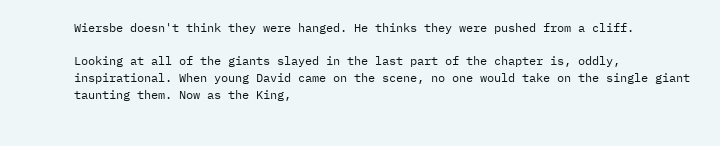Wiersbe doesn't think they were hanged. He thinks they were pushed from a cliff.

Looking at all of the giants slayed in the last part of the chapter is, oddly, inspirational. When young David came on the scene, no one would take on the single giant taunting them. Now as the King,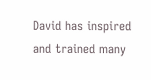David has inspired and trained many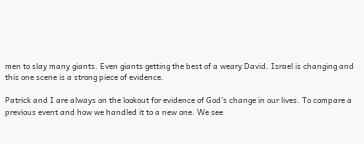men to slay many giants. Even giants getting the best of a weary David. Israel is changing and this one scene is a strong piece of evidence.

Patrick and I are always on the lookout for evidence of God's change in our lives. To compare a previous event and how we handled it to a new one. We see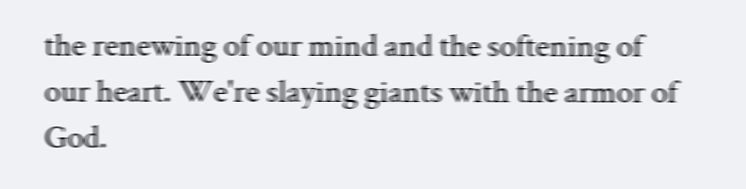the renewing of our mind and the softening of our heart. We're slaying giants with the armor of God.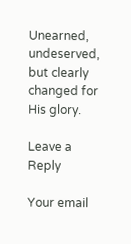Unearned, undeserved, but clearly changed for His glory.

Leave a Reply

Your email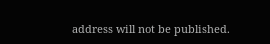address will not be published.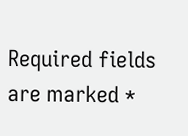Required fields are marked *